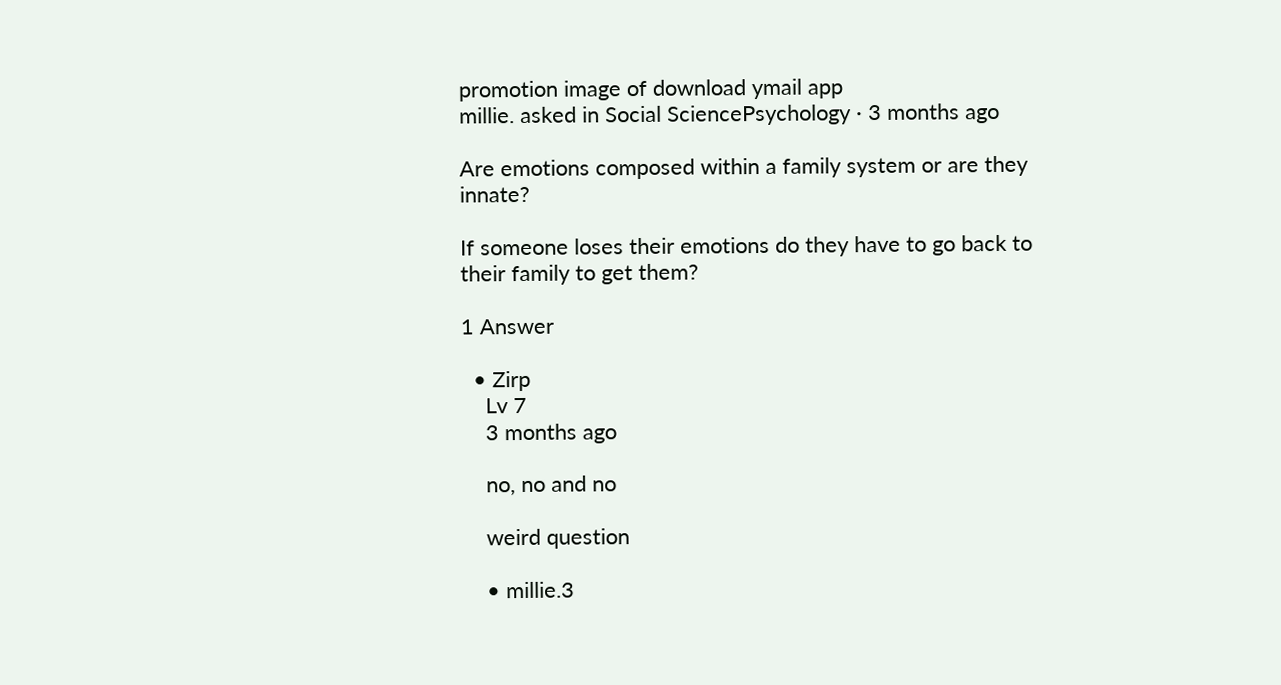promotion image of download ymail app
millie. asked in Social SciencePsychology · 3 months ago

Are emotions composed within a family system or are they innate?

If someone loses their emotions do they have to go back to their family to get them?

1 Answer

  • Zirp
    Lv 7
    3 months ago

    no, no and no

    weird question

    • millie.3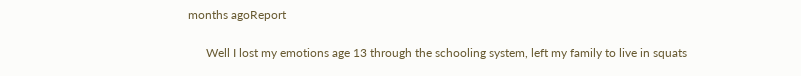months agoReport

      Well I lost my emotions age 13 through the schooling system, left my family to live in squats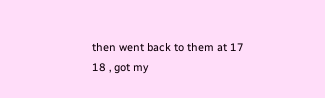then went back to them at 17 18 , got my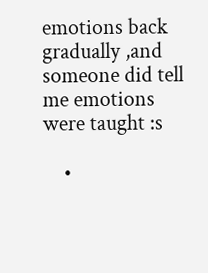emotions back gradually ,and someone did tell me emotions were taught :s

    •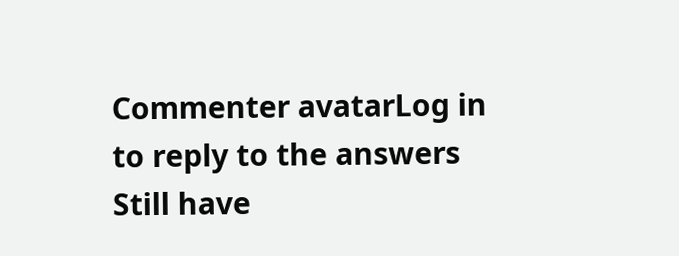Commenter avatarLog in to reply to the answers
Still have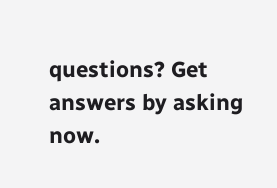questions? Get answers by asking now.